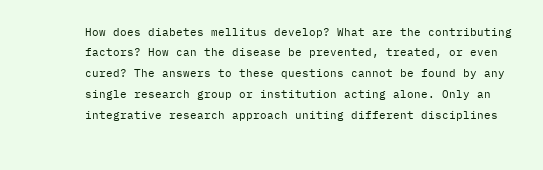How does diabetes mellitus develop? What are the contributing factors? How can the disease be prevented, treated, or even cured? The answers to these questions cannot be found by any single research group or institution acting alone. Only an integrative research approach uniting different disciplines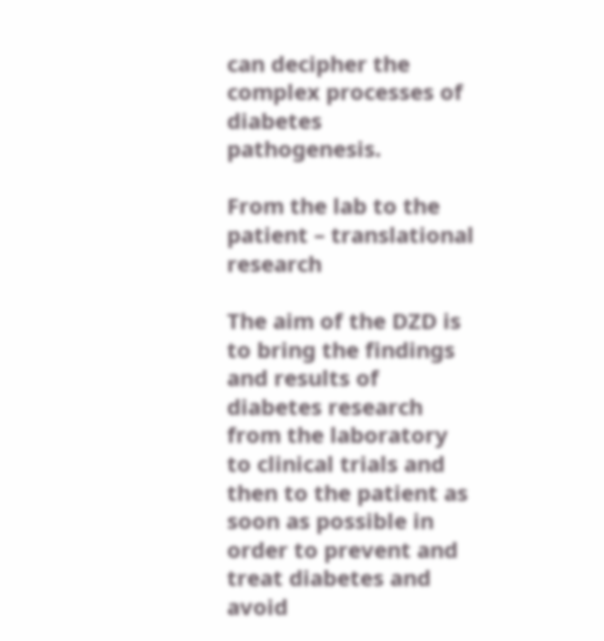can decipher the complex processes of diabetes pathogenesis.

From the lab to the patient – translational research

The aim of the DZD is to bring the findings and results of diabetes research from the laboratory to clinical trials and then to the patient as soon as possible in order to prevent and treat diabetes and avoid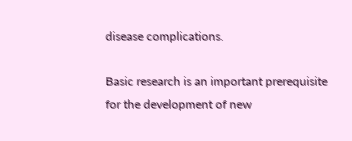disease complications.

Basic research is an important prerequisite for the development of new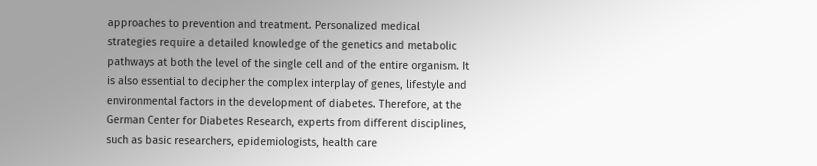approaches to prevention and treatment. Personalized medical strategies require a detailed knowledge of the genetics and metabolic pathways at both the level of the single cell and of the entire organism. It is also essential to decipher the complex interplay of genes, lifestyle and environmental factors in the development of diabetes. Therefore, at the German Center for Diabetes Research, experts from different disciplines, such as basic researchers, epidemiologists, health care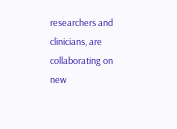researchers and clinicians, are collaborating on new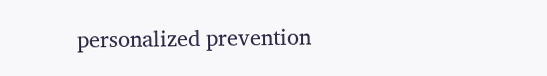personalized prevention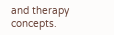and therapy concepts.